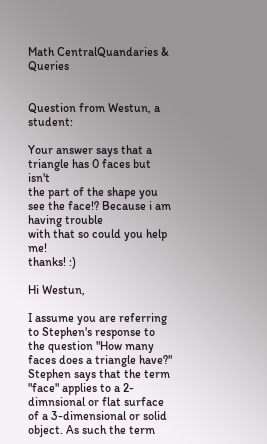Math CentralQuandaries & Queries


Question from Westun, a student:

Your answer says that a triangle has 0 faces but isn't
the part of the shape you see the face!? Because i am having trouble
with that so could you help me!
thanks! :)

Hi Westun,

I assume you are referring to Stephen's response to the question "How many faces does a triangle have?" Stephen says that the term "face" applies to a 2-dimnsional or flat surface of a 3-dimensional or solid object. As such the term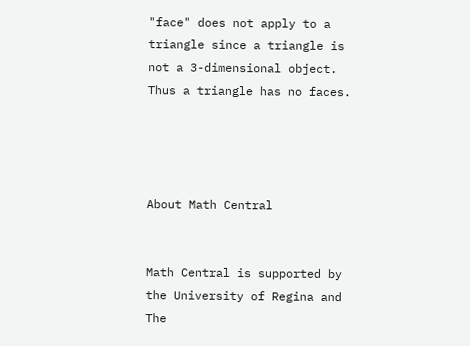"face" does not apply to a triangle since a triangle is not a 3-dimensional object. Thus a triangle has no faces.




About Math Central


Math Central is supported by the University of Regina and The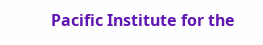Pacific Institute for the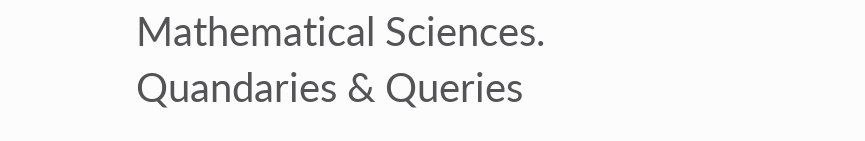Mathematical Sciences.
Quandaries & Queries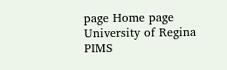page Home page University of Regina PIMS